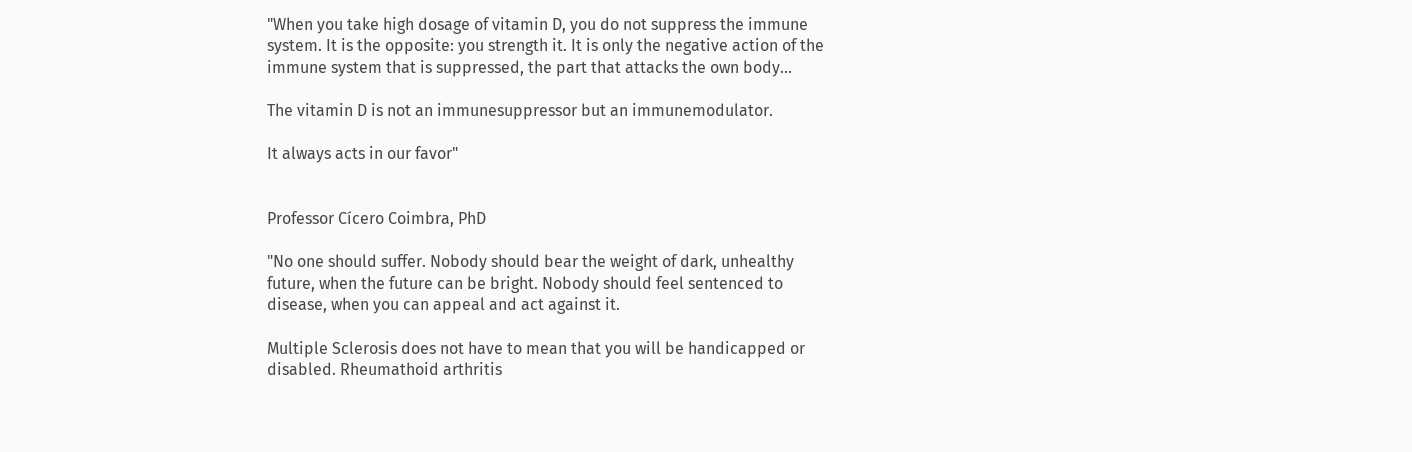"When you take high dosage of vitamin D, you do not suppress the immune system. It is the opposite: you strength it. It is only the negative action of the immune system that is suppressed, the part that attacks the own body...

The vitamin D is not an immunesuppressor but an immunemodulator.

It always acts in our favor"


Professor Cícero Coimbra, PhD

"No one should suffer. Nobody should bear the weight of dark, unhealthy future, when the future can be bright. Nobody should feel sentenced to disease, when you can appeal and act against it.

Multiple Sclerosis does not have to mean that you will be handicapped or disabled. Rheumathoid arthritis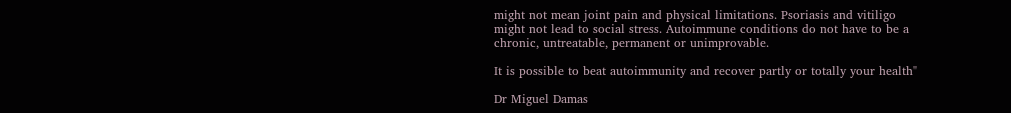might not mean joint pain and physical limitations. Psoriasis and vitiligo might not lead to social stress. Autoimmune conditions do not have to be a chronic, untreatable, permanent or unimprovable.

It is possible to beat autoimmunity and recover partly or totally your health"

Dr Miguel Damas